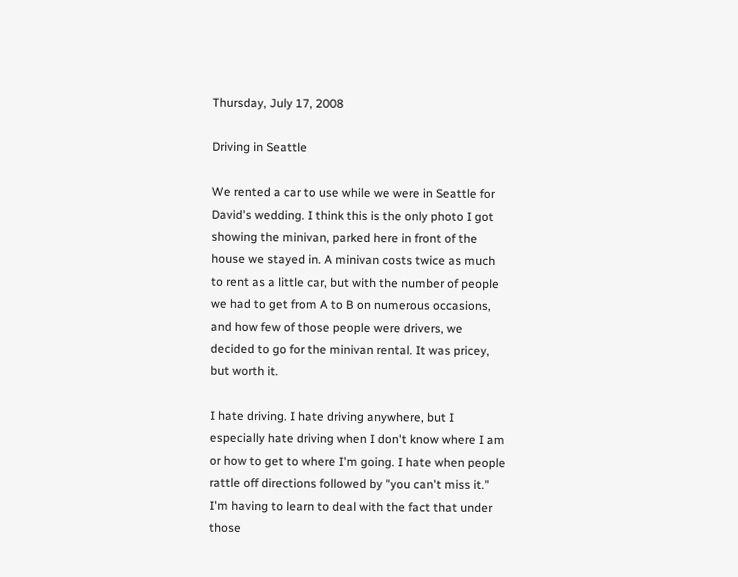Thursday, July 17, 2008

Driving in Seattle

We rented a car to use while we were in Seattle for David's wedding. I think this is the only photo I got showing the minivan, parked here in front of the house we stayed in. A minivan costs twice as much to rent as a little car, but with the number of people we had to get from A to B on numerous occasions, and how few of those people were drivers, we decided to go for the minivan rental. It was pricey, but worth it.

I hate driving. I hate driving anywhere, but I especially hate driving when I don't know where I am or how to get to where I'm going. I hate when people rattle off directions followed by "you can't miss it." I'm having to learn to deal with the fact that under those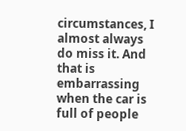circumstances, I almost always do miss it. And that is embarrassing when the car is full of people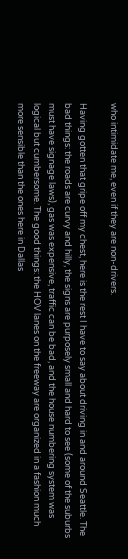who intimidate me, even if they are non-drivers.

Having gotten that gripe off my chest, here is the rest I have to say about driving in and around Seattle. The bad things: the roads are curvy and hilly, the signs are purposely small and hard to see (some of the suburbs must have signage laws), gas was expensive, traffic can be bad, and the house numbering system was logical but cumbersome. The good things: the HOV lanes on the freeway are organized in a fashion much more sensible than the ones here in Dallas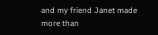and my friend Janet made more than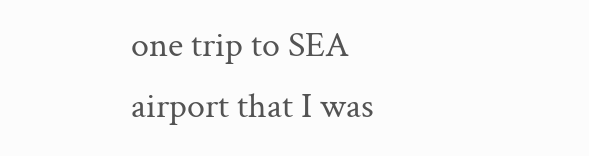one trip to SEA airport that I was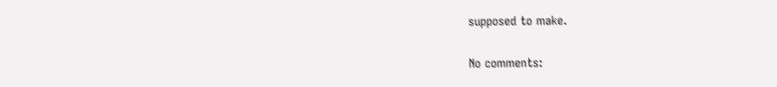supposed to make.

No comments: